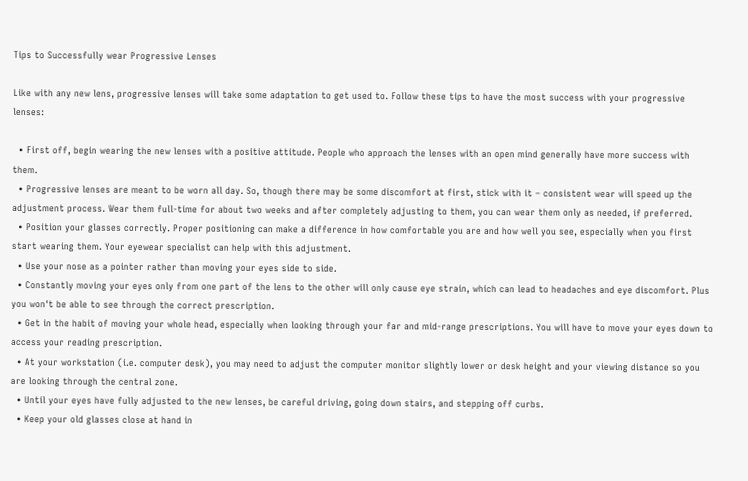Tips to Successfully wear Progressive Lenses

Like with any new lens, progressive lenses will take some adaptation to get used to. Follow these tips to have the most success with your progressive lenses:

  • First off, begin wearing the new lenses with a positive attitude. People who approach the lenses with an open mind generally have more success with them.
  • Progressive lenses are meant to be worn all day. So, though there may be some discomfort at first, stick with it – consistent wear will speed up the adjustment process. Wear them full-time for about two weeks and after completely adjusting to them, you can wear them only as needed, if preferred.
  • Position your glasses correctly. Proper positioning can make a difference in how comfortable you are and how well you see, especially when you first start wearing them. Your eyewear specialist can help with this adjustment.
  • Use your nose as a pointer rather than moving your eyes side to side.
  • Constantly moving your eyes only from one part of the lens to the other will only cause eye strain, which can lead to headaches and eye discomfort. Plus you won't be able to see through the correct prescription.
  • Get in the habit of moving your whole head, especially when looking through your far and mid-range prescriptions. You will have to move your eyes down to access your reading prescription.
  • At your workstation (i.e. computer desk), you may need to adjust the computer monitor slightly lower or desk height and your viewing distance so you are looking through the central zone.
  • Until your eyes have fully adjusted to the new lenses, be careful driving, going down stairs, and stepping off curbs.
  • Keep your old glasses close at hand in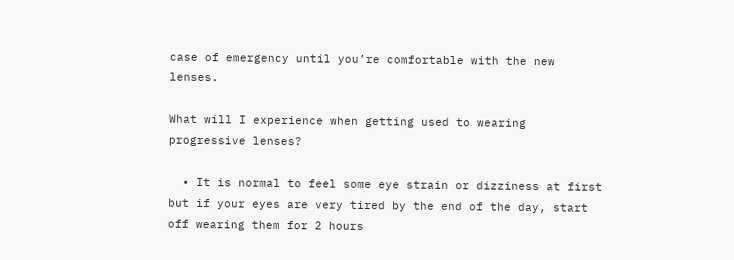case of emergency until you’re comfortable with the new lenses.

What will I experience when getting used to wearing progressive lenses?

  • It is normal to feel some eye strain or dizziness at first but if your eyes are very tired by the end of the day, start off wearing them for 2 hours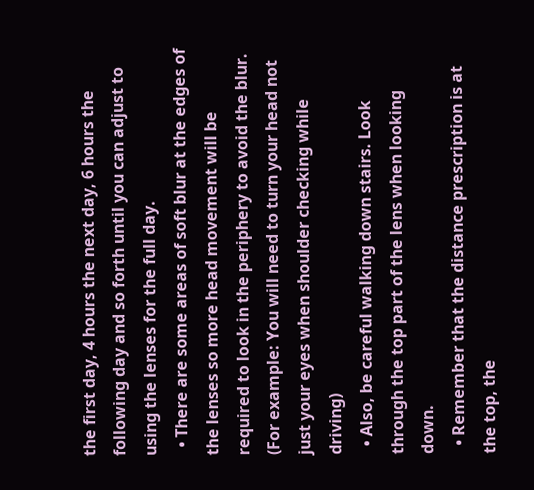the first day, 4 hours the next day, 6 hours the following day and so forth until you can adjust to using the lenses for the full day.
  • There are some areas of soft blur at the edges of the lenses so more head movement will be required to look in the periphery to avoid the blur. (For example: You will need to turn your head not just your eyes when shoulder checking while driving)
  • Also, be careful walking down stairs. Look through the top part of the lens when looking down.
  • Remember that the distance prescription is at the top, the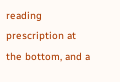reading prescription at the bottom, and a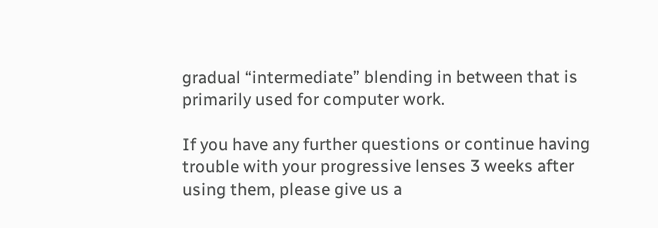gradual “intermediate” blending in between that is primarily used for computer work.

If you have any further questions or continue having trouble with your progressive lenses 3 weeks after using them, please give us a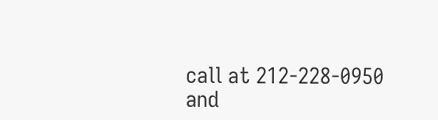call at 212-228-0950 and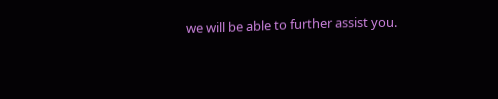we will be able to further assist you.